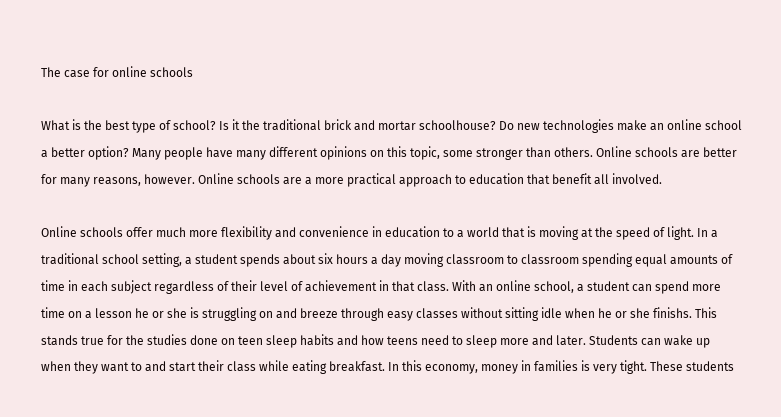The case for online schools

What is the best type of school? Is it the traditional brick and mortar schoolhouse? Do new technologies make an online school a better option? Many people have many different opinions on this topic, some stronger than others. Online schools are better for many reasons, however. Online schools are a more practical approach to education that benefit all involved.

Online schools offer much more flexibility and convenience in education to a world that is moving at the speed of light. In a traditional school setting, a student spends about six hours a day moving classroom to classroom spending equal amounts of time in each subject regardless of their level of achievement in that class. With an online school, a student can spend more time on a lesson he or she is struggling on and breeze through easy classes without sitting idle when he or she finishs. This stands true for the studies done on teen sleep habits and how teens need to sleep more and later. Students can wake up when they want to and start their class while eating breakfast. In this economy, money in families is very tight. These students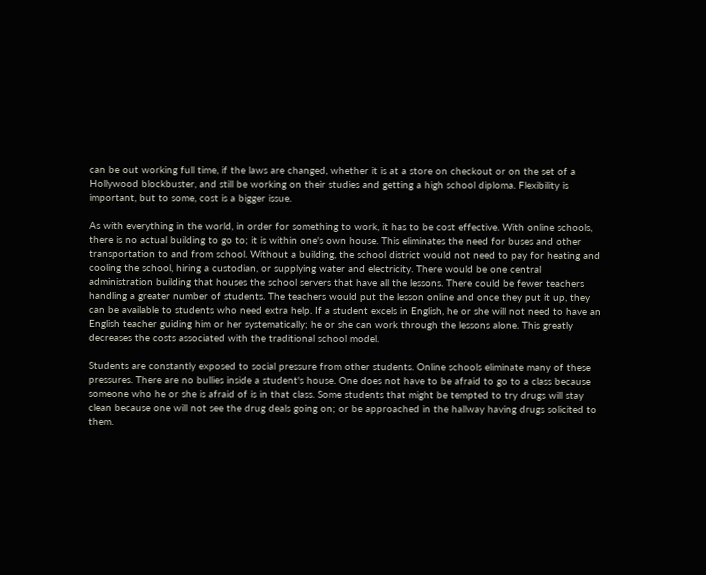can be out working full time, if the laws are changed, whether it is at a store on checkout or on the set of a Hollywood blockbuster, and still be working on their studies and getting a high school diploma. Flexibility is important, but to some, cost is a bigger issue.

As with everything in the world, in order for something to work, it has to be cost effective. With online schools, there is no actual building to go to; it is within one's own house. This eliminates the need for buses and other transportation to and from school. Without a building, the school district would not need to pay for heating and cooling the school, hiring a custodian, or supplying water and electricity. There would be one central administration building that houses the school servers that have all the lessons. There could be fewer teachers handling a greater number of students. The teachers would put the lesson online and once they put it up, they can be available to students who need extra help. If a student excels in English, he or she will not need to have an English teacher guiding him or her systematically; he or she can work through the lessons alone. This greatly decreases the costs associated with the traditional school model.

Students are constantly exposed to social pressure from other students. Online schools eliminate many of these pressures. There are no bullies inside a student's house. One does not have to be afraid to go to a class because someone who he or she is afraid of is in that class. Some students that might be tempted to try drugs will stay clean because one will not see the drug deals going on; or be approached in the hallway having drugs solicited to them.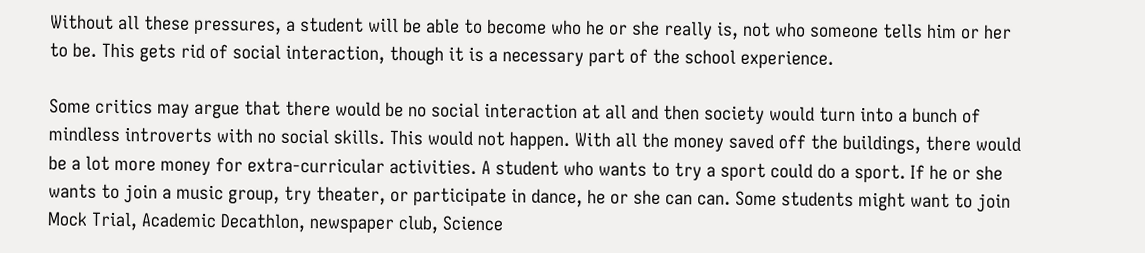Without all these pressures, a student will be able to become who he or she really is, not who someone tells him or her to be. This gets rid of social interaction, though it is a necessary part of the school experience.

Some critics may argue that there would be no social interaction at all and then society would turn into a bunch of mindless introverts with no social skills. This would not happen. With all the money saved off the buildings, there would be a lot more money for extra-curricular activities. A student who wants to try a sport could do a sport. If he or she wants to join a music group, try theater, or participate in dance, he or she can can. Some students might want to join Mock Trial, Academic Decathlon, newspaper club, Science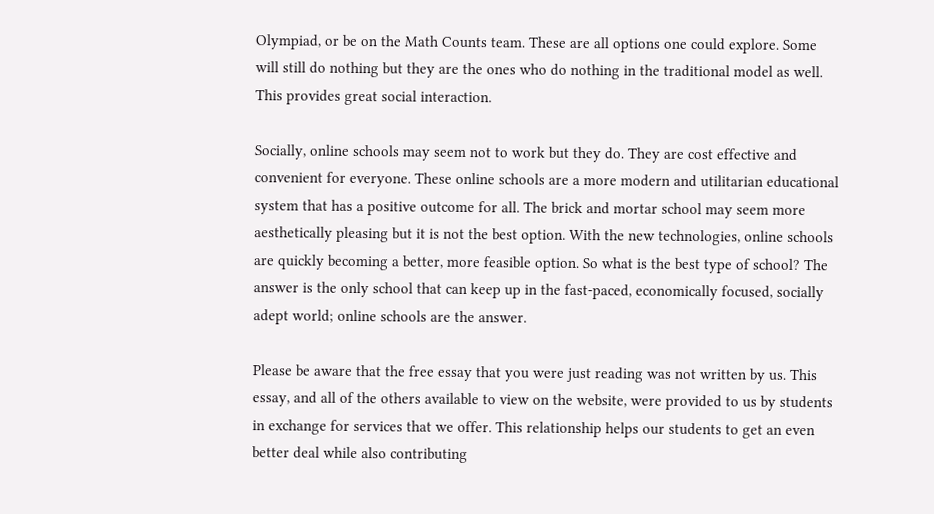Olympiad, or be on the Math Counts team. These are all options one could explore. Some will still do nothing but they are the ones who do nothing in the traditional model as well. This provides great social interaction.

Socially, online schools may seem not to work but they do. They are cost effective and convenient for everyone. These online schools are a more modern and utilitarian educational system that has a positive outcome for all. The brick and mortar school may seem more aesthetically pleasing but it is not the best option. With the new technologies, online schools are quickly becoming a better, more feasible option. So what is the best type of school? The answer is the only school that can keep up in the fast-paced, economically focused, socially adept world; online schools are the answer.

Please be aware that the free essay that you were just reading was not written by us. This essay, and all of the others available to view on the website, were provided to us by students in exchange for services that we offer. This relationship helps our students to get an even better deal while also contributing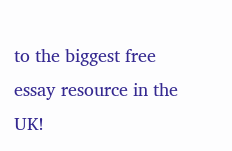to the biggest free essay resource in the UK!